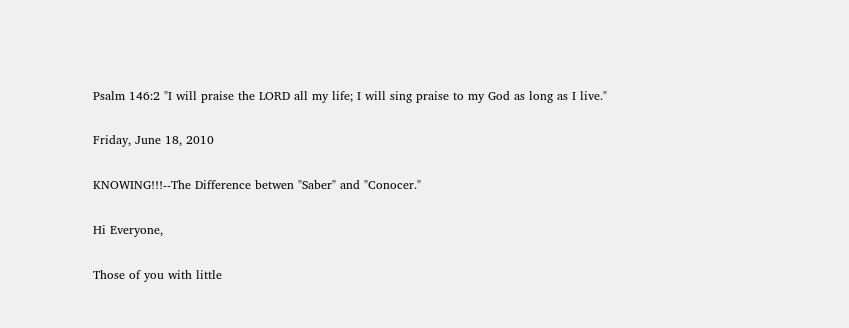Psalm 146:2 "I will praise the LORD all my life; I will sing praise to my God as long as I live."

Friday, June 18, 2010

KNOWING!!!--The Difference betwen "Saber" and "Conocer."

Hi Everyone,

Those of you with little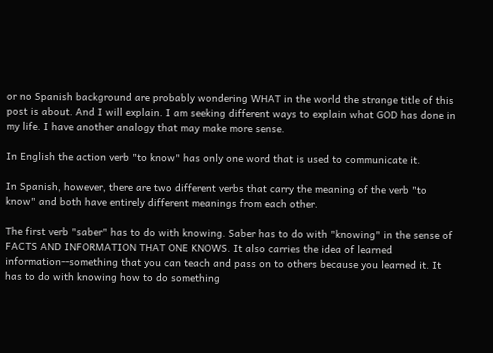or no Spanish background are probably wondering WHAT in the world the strange title of this post is about. And I will explain. I am seeking different ways to explain what GOD has done in my life. I have another analogy that may make more sense.

In English the action verb "to know" has only one word that is used to communicate it.

In Spanish, however, there are two different verbs that carry the meaning of the verb "to know" and both have entirely different meanings from each other.

The first verb "saber" has to do with knowing. Saber has to do with "knowing" in the sense of FACTS AND INFORMATION THAT ONE KNOWS. It also carries the idea of learned information--something that you can teach and pass on to others because you learned it. It has to do with knowing how to do something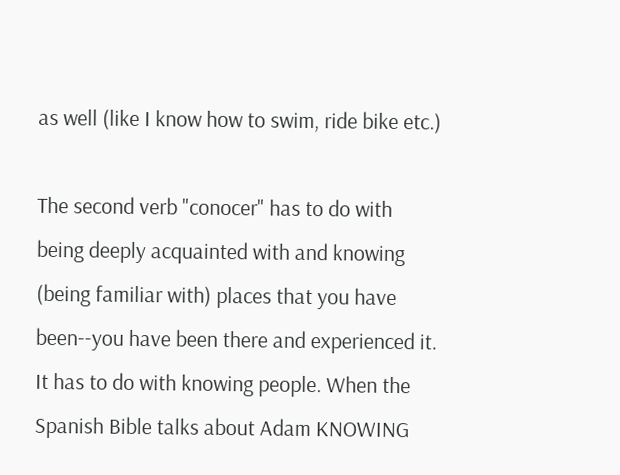as well (like I know how to swim, ride bike etc.)

The second verb "conocer" has to do with being deeply acquainted with and knowing (being familiar with) places that you have been--you have been there and experienced it. It has to do with knowing people. When the Spanish Bible talks about Adam KNOWING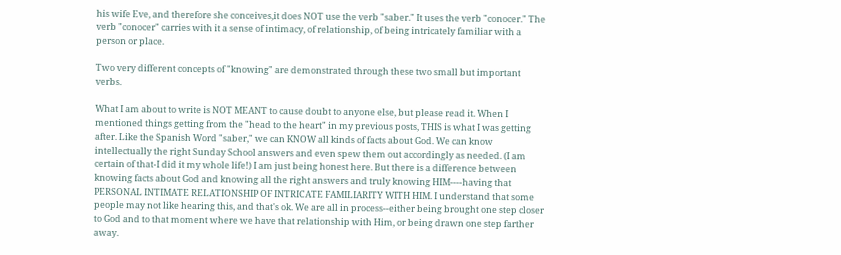his wife Eve, and therefore she conceives,it does NOT use the verb "saber." It uses the verb "conocer." The verb "conocer" carries with it a sense of intimacy, of relationship, of being intricately familiar with a person or place.

Two very different concepts of "knowing" are demonstrated through these two small but important verbs.

What I am about to write is NOT MEANT to cause doubt to anyone else, but please read it. When I mentioned things getting from the "head to the heart" in my previous posts, THIS is what I was getting after. Like the Spanish Word "saber," we can KNOW all kinds of facts about God. We can know intellectually the right Sunday School answers and even spew them out accordingly as needed. (I am certain of that-I did it my whole life!) I am just being honest here. But there is a difference between knowing facts about God and knowing all the right answers and truly knowing HIM----having that PERSONAL INTIMATE RELATIONSHIP OF INTRICATE FAMILIARITY WITH HIM. I understand that some people may not like hearing this, and that's ok. We are all in process--either being brought one step closer to God and to that moment where we have that relationship with Him, or being drawn one step farther away.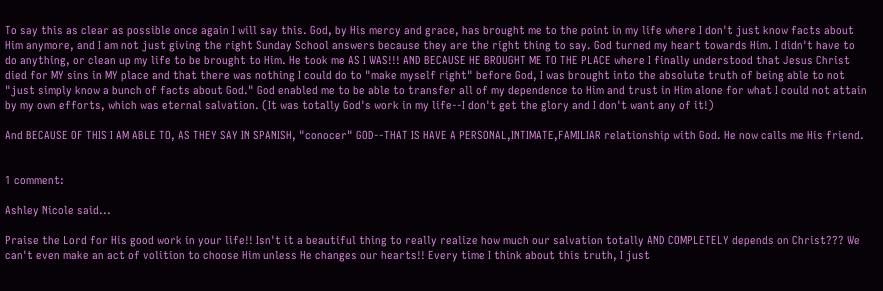To say this as clear as possible once again I will say this. God, by His mercy and grace, has brought me to the point in my life where I don't just know facts about Him anymore, and I am not just giving the right Sunday School answers because they are the right thing to say. God turned my heart towards Him. I didn't have to do anything, or clean up my life to be brought to Him. He took me AS I WAS!!! AND BECAUSE HE BROUGHT ME TO THE PLACE where I finally understood that Jesus Christ died for MY sins in MY place and that there was nothing I could do to "make myself right" before God, I was brought into the absolute truth of being able to not "just simply know a bunch of facts about God." God enabled me to be able to transfer all of my dependence to Him and trust in Him alone for what I could not attain by my own efforts, which was eternal salvation. (It was totally God's work in my life--I don't get the glory and I don't want any of it!)

And BECAUSE OF THIS I AM ABLE TO, AS THEY SAY IN SPANISH, "conocer" GOD--THAT IS HAVE A PERSONAL,INTIMATE,FAMILIAR relationship with God. He now calls me His friend.


1 comment:

Ashley Nicole said...

Praise the Lord for His good work in your life!! Isn't it a beautiful thing to really realize how much our salvation totally AND COMPLETELY depends on Christ??? We can't even make an act of volition to choose Him unless He changes our hearts!! Every time I think about this truth, I just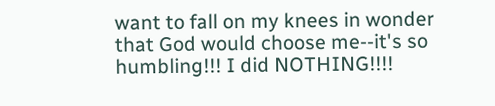want to fall on my knees in wonder that God would choose me--it's so humbling!!! I did NOTHING!!!!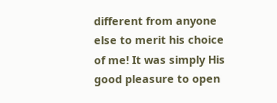different from anyone else to merit his choice of me! It was simply His good pleasure to open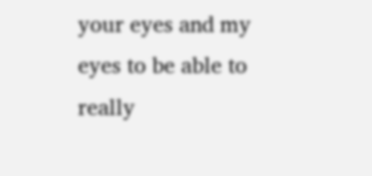your eyes and my eyes to be able to really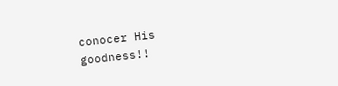conocer His goodness!!